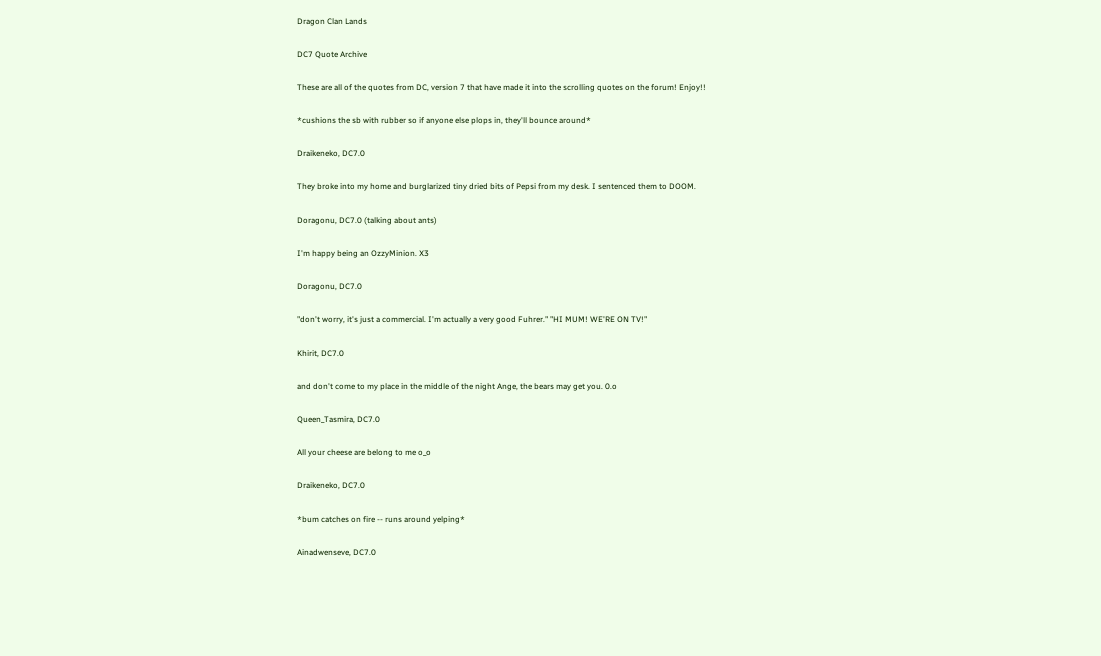Dragon Clan Lands

DC7 Quote Archive

These are all of the quotes from DC, version 7 that have made it into the scrolling quotes on the forum! Enjoy!!

*cushions the sb with rubber so if anyone else plops in, they'll bounce around*

Draikeneko, DC7.0

They broke into my home and burglarized tiny dried bits of Pepsi from my desk. I sentenced them to DOOM.

Doragonu, DC7.0 (talking about ants)

I'm happy being an OzzyMinion. X3

Doragonu, DC7.0

"don't worry, it's just a commercial. I'm actually a very good Fuhrer." "HI MUM! WE'RE ON TV!"

Khirit, DC7.0

and don't come to my place in the middle of the night Ange, the bears may get you. 0.o

Queen_Tasmira, DC7.0

All your cheese are belong to me o_o

Draikeneko, DC7.0

*bum catches on fire -- runs around yelping*

Ainadwenseve, DC7.0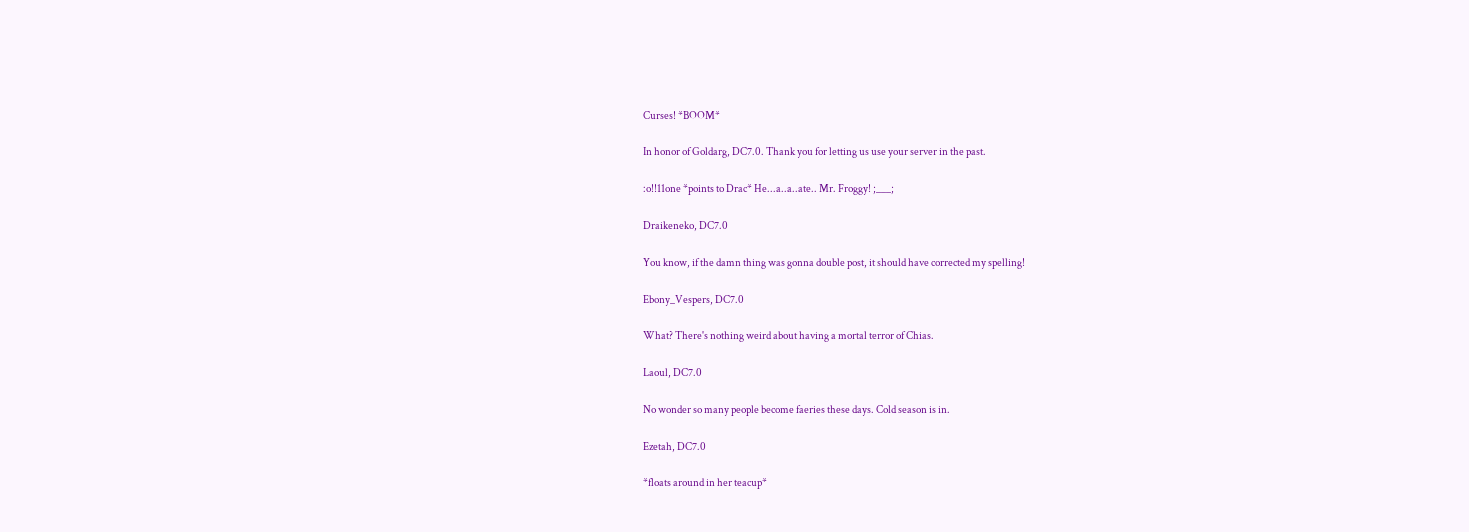Curses! *BOOM*

In honor of Goldarg, DC7.0. Thank you for letting us use your server in the past.

:o!!11one *points to Drac* He...a..a..ate.. Mr. Froggy! ;___;

Draikeneko, DC7.0

You know, if the damn thing was gonna double post, it should have corrected my spelling!

Ebony_Vespers, DC7.0

What? There's nothing weird about having a mortal terror of Chias.

Laoul, DC7.0

No wonder so many people become faeries these days. Cold season is in.

Ezetah, DC7.0

*floats around in her teacup*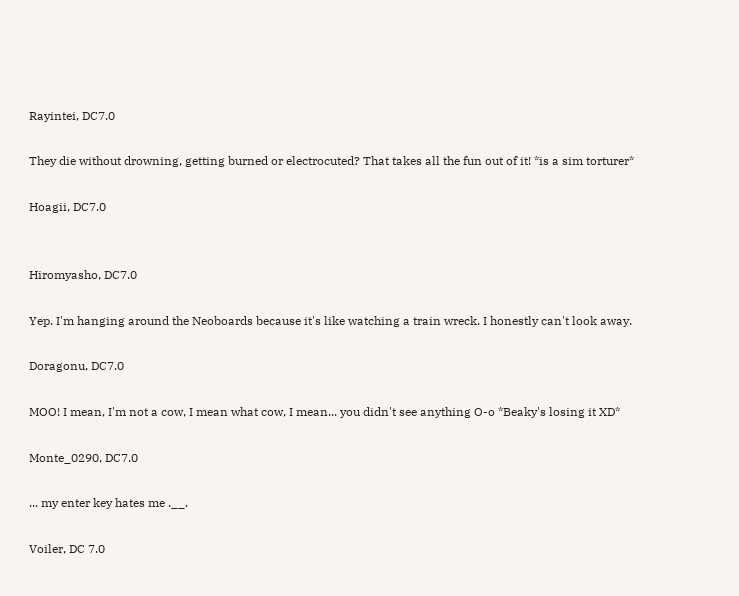Rayintei, DC7.0

They die without drowning, getting burned or electrocuted? That takes all the fun out of it! *is a sim torturer*

Hoagii, DC7.0


Hiromyasho, DC7.0

Yep. I'm hanging around the Neoboards because it's like watching a train wreck. I honestly can't look away.

Doragonu, DC7.0

MOO! I mean, I'm not a cow, I mean what cow, I mean... you didn't see anything O-o *Beaky's losing it XD*

Monte_0290, DC7.0

... my enter key hates me .__.

Voiler, DC 7.0